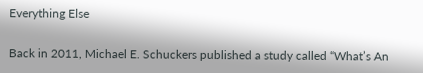Everything Else

Back in 2011, Michael E. Schuckers published a study called “What’s An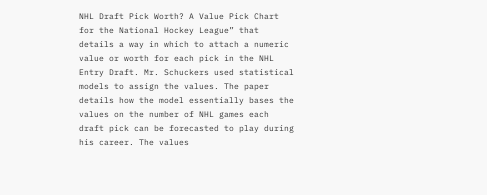NHL Draft Pick Worth? A Value Pick Chart for the National Hockey League” that details a way in which to attach a numeric value or worth for each pick in the NHL Entry Draft. Mr. Schuckers used statistical models to assign the values. The paper details how the model essentially bases the values on the number of NHL games each draft pick can be forecasted to play during his career. The values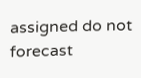assigned do not forecast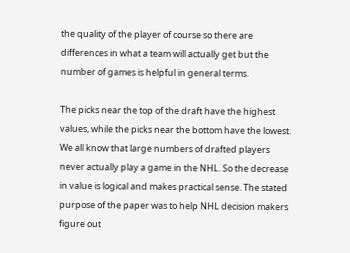the quality of the player of course so there are differences in what a team will actually get but the number of games is helpful in general terms.

The picks near the top of the draft have the highest values, while the picks near the bottom have the lowest. We all know that large numbers of drafted players never actually play a game in the NHL. So the decrease in value is logical and makes practical sense. The stated purpose of the paper was to help NHL decision makers figure out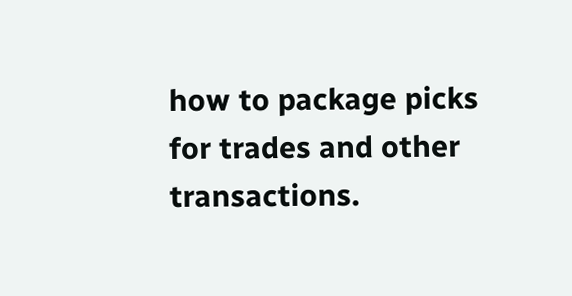how to package picks for trades and other transactions.